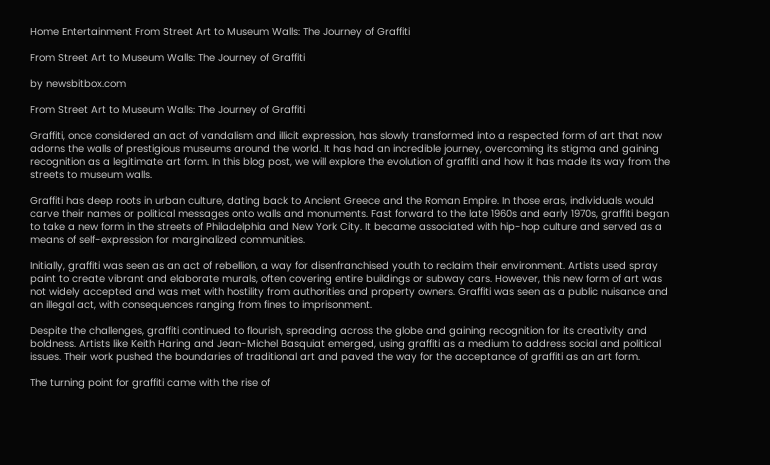Home Entertainment From Street Art to Museum Walls: The Journey of Graffiti

From Street Art to Museum Walls: The Journey of Graffiti

by newsbitbox.com

From Street Art to Museum Walls: The Journey of Graffiti

Graffiti, once considered an act of vandalism and illicit expression, has slowly transformed into a respected form of art that now adorns the walls of prestigious museums around the world. It has had an incredible journey, overcoming its stigma and gaining recognition as a legitimate art form. In this blog post, we will explore the evolution of graffiti and how it has made its way from the streets to museum walls.

Graffiti has deep roots in urban culture, dating back to Ancient Greece and the Roman Empire. In those eras, individuals would carve their names or political messages onto walls and monuments. Fast forward to the late 1960s and early 1970s, graffiti began to take a new form in the streets of Philadelphia and New York City. It became associated with hip-hop culture and served as a means of self-expression for marginalized communities.

Initially, graffiti was seen as an act of rebellion, a way for disenfranchised youth to reclaim their environment. Artists used spray paint to create vibrant and elaborate murals, often covering entire buildings or subway cars. However, this new form of art was not widely accepted and was met with hostility from authorities and property owners. Graffiti was seen as a public nuisance and an illegal act, with consequences ranging from fines to imprisonment.

Despite the challenges, graffiti continued to flourish, spreading across the globe and gaining recognition for its creativity and boldness. Artists like Keith Haring and Jean-Michel Basquiat emerged, using graffiti as a medium to address social and political issues. Their work pushed the boundaries of traditional art and paved the way for the acceptance of graffiti as an art form.

The turning point for graffiti came with the rise of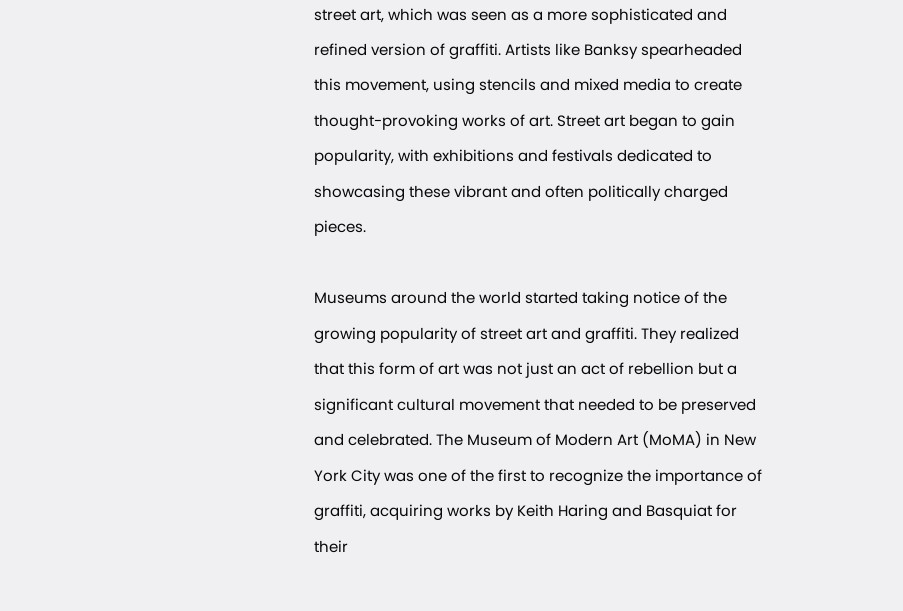street art, which was seen as a more sophisticated and refined version of graffiti. Artists like Banksy spearheaded this movement, using stencils and mixed media to create thought-provoking works of art. Street art began to gain popularity, with exhibitions and festivals dedicated to showcasing these vibrant and often politically charged pieces.

Museums around the world started taking notice of the growing popularity of street art and graffiti. They realized that this form of art was not just an act of rebellion but a significant cultural movement that needed to be preserved and celebrated. The Museum of Modern Art (MoMA) in New York City was one of the first to recognize the importance of graffiti, acquiring works by Keith Haring and Basquiat for their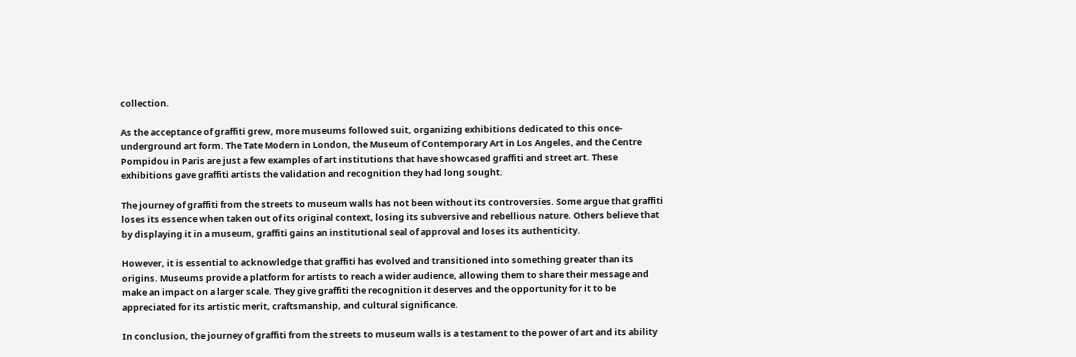collection.

As the acceptance of graffiti grew, more museums followed suit, organizing exhibitions dedicated to this once-underground art form. The Tate Modern in London, the Museum of Contemporary Art in Los Angeles, and the Centre Pompidou in Paris are just a few examples of art institutions that have showcased graffiti and street art. These exhibitions gave graffiti artists the validation and recognition they had long sought.

The journey of graffiti from the streets to museum walls has not been without its controversies. Some argue that graffiti loses its essence when taken out of its original context, losing its subversive and rebellious nature. Others believe that by displaying it in a museum, graffiti gains an institutional seal of approval and loses its authenticity.

However, it is essential to acknowledge that graffiti has evolved and transitioned into something greater than its origins. Museums provide a platform for artists to reach a wider audience, allowing them to share their message and make an impact on a larger scale. They give graffiti the recognition it deserves and the opportunity for it to be appreciated for its artistic merit, craftsmanship, and cultural significance.

In conclusion, the journey of graffiti from the streets to museum walls is a testament to the power of art and its ability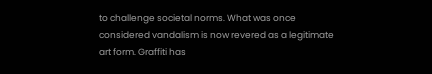to challenge societal norms. What was once considered vandalism is now revered as a legitimate art form. Graffiti has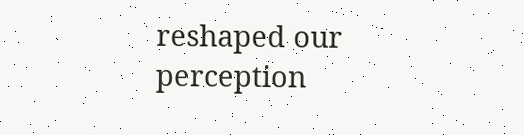reshaped our perception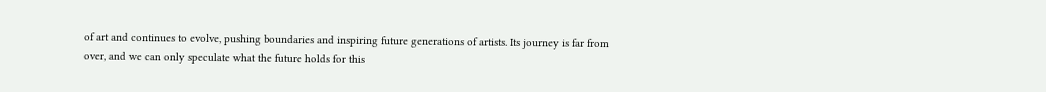of art and continues to evolve, pushing boundaries and inspiring future generations of artists. Its journey is far from over, and we can only speculate what the future holds for this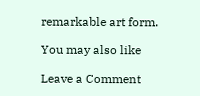remarkable art form.

You may also like

Leave a Comment